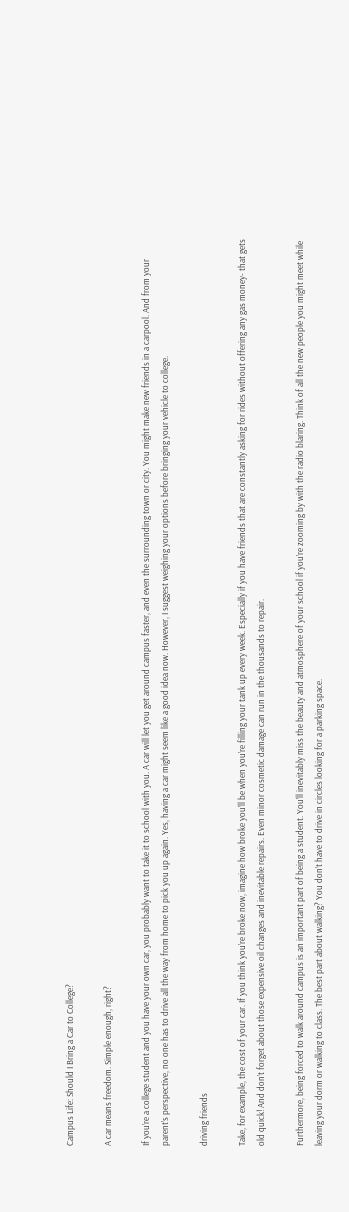Campus Life: Should I Bring a Car to College?

A car means freedom. Simple enough, right?

If you’re a college student and you have your own car, you probably want to take it to school with you. A car will let you get around campus faster, and even the surrounding town or city. You might make new friends in a carpool. And from your parent’s perspective, no one has to drive all the way from home to pick you up again. Yes, having a car might seem like a good idea now. However, I suggest weighing your options before bringing your vehicle to college.

driving friends

Take, for example, the cost of your car. If you think you’re broke now, imagine how broke you’ll be when you’re filling your tank up every week. Especially if you have friends that are constantly asking for rides without offering any gas money- that gets old quick! And don’t forget about those expensive oil changes and inevitable repairs. Even minor cosmetic damage can run in the thousands to repair.

Furthermore, being forced to walk around campus is an important part of being a student. You’ll inevitably miss the beauty and atmosphere of your school if you’re zooming by with the radio blaring. Think of all the new people you might meet while leaving your dorm or walking to class. The best part about walking? You don’t have to drive in circles looking for a parking space.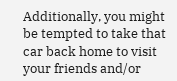Additionally, you might be tempted to take that car back home to visit your friends and/or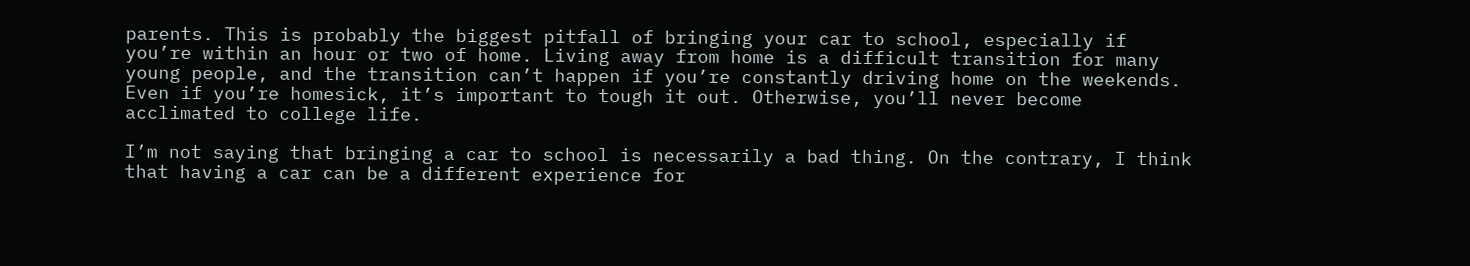parents. This is probably the biggest pitfall of bringing your car to school, especially if you’re within an hour or two of home. Living away from home is a difficult transition for many young people, and the transition can’t happen if you’re constantly driving home on the weekends. Even if you’re homesick, it’s important to tough it out. Otherwise, you’ll never become acclimated to college life.

I’m not saying that bringing a car to school is necessarily a bad thing. On the contrary, I think that having a car can be a different experience for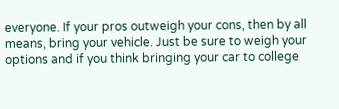everyone. If your pros outweigh your cons, then by all means, bring your vehicle. Just be sure to weigh your options and if you think bringing your car to college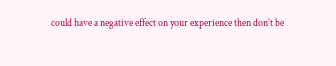could have a negative effect on your experience then don’t be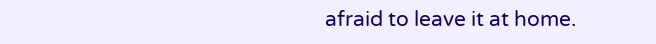afraid to leave it at home.